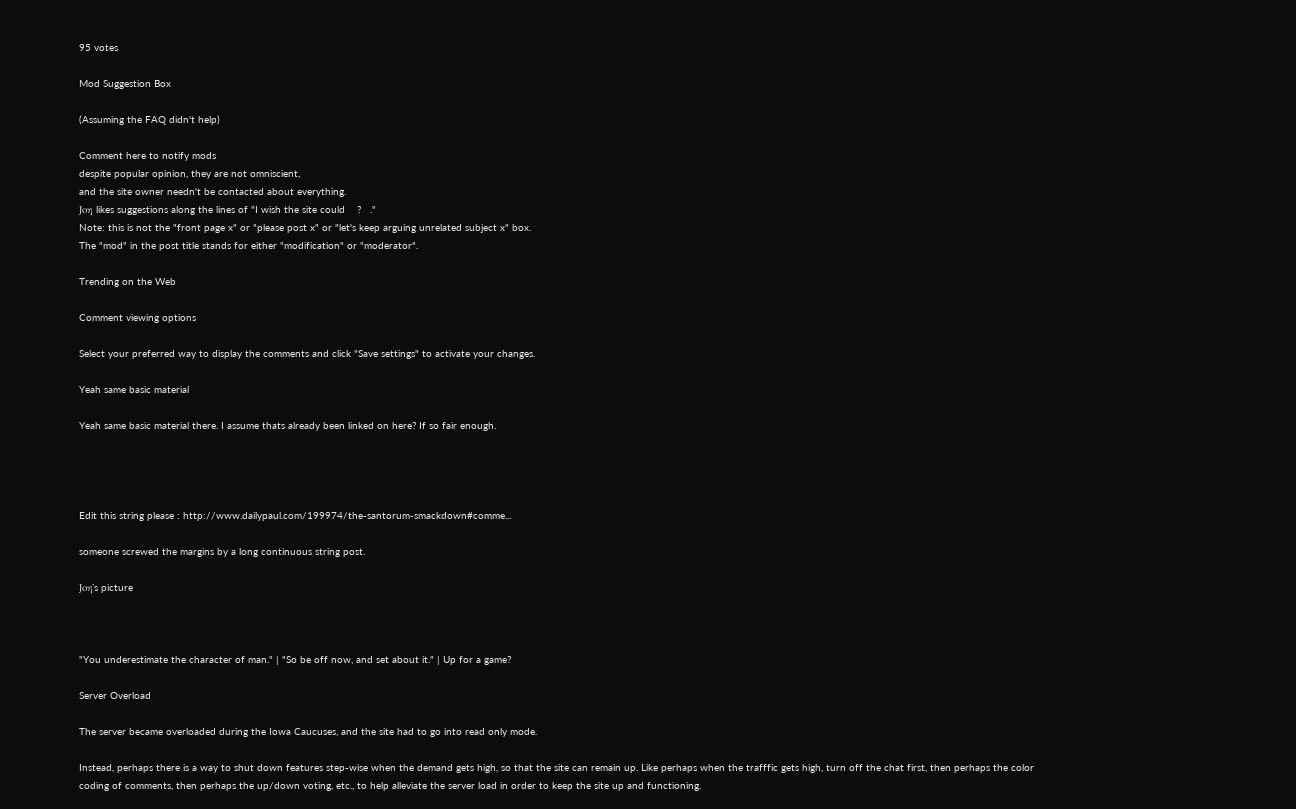95 votes

Mod Suggestion Box

(Assuming the FAQ didn't help)

Comment here to notify mods
despite popular opinion, they are not omniscient,
and the site owner needn't be contacted about everything.
Joη likes suggestions along the lines of "I wish the site could    ?   ."
Note: this is not the "front page x" or "please post x" or "let's keep arguing unrelated subject x" box.
The "mod" in the post title stands for either "modification" or "moderator".

Trending on the Web

Comment viewing options

Select your preferred way to display the comments and click "Save settings" to activate your changes.

Yeah same basic material

Yeah same basic material there. I assume thats already been linked on here? If so fair enough.




Edit this string please : http://www.dailypaul.com/199974/the-santorum-smackdown#comme...

someone screwed the margins by a long continuous string post.

Joη's picture



"You underestimate the character of man." | "So be off now, and set about it." | Up for a game?

Server Overload

The server became overloaded during the Iowa Caucuses, and the site had to go into read only mode.

Instead, perhaps there is a way to shut down features step-wise when the demand gets high, so that the site can remain up. Like perhaps when the trafffic gets high, turn off the chat first, then perhaps the color coding of comments, then perhaps the up/down voting, etc., to help alleviate the server load in order to keep the site up and functioning.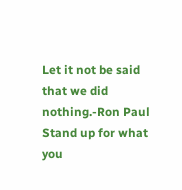Let it not be said that we did nothing.-Ron Paul
Stand up for what you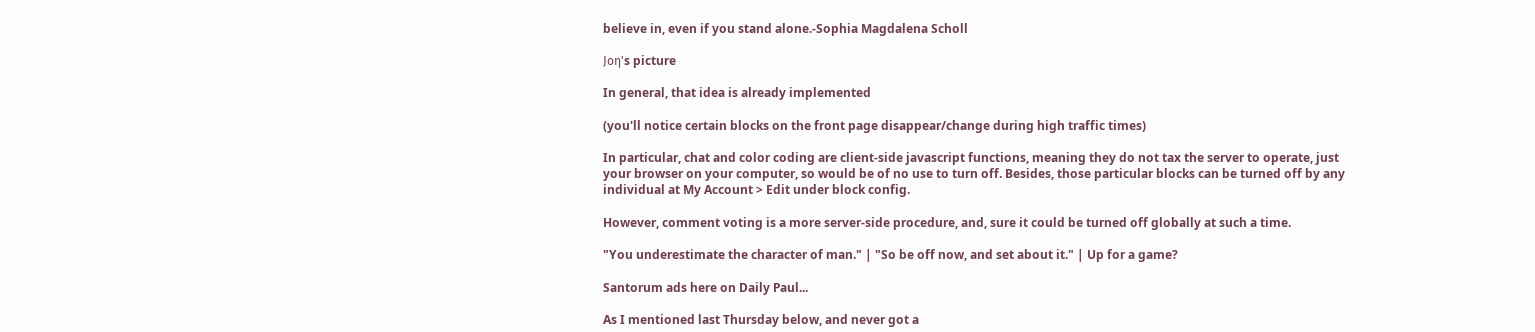believe in, even if you stand alone.-Sophia Magdalena Scholl

Joη's picture

In general, that idea is already implemented

(you'll notice certain blocks on the front page disappear/change during high traffic times)

In particular, chat and color coding are client-side javascript functions, meaning they do not tax the server to operate, just your browser on your computer, so would be of no use to turn off. Besides, those particular blocks can be turned off by any individual at My Account > Edit under block config.

However, comment voting is a more server-side procedure, and, sure it could be turned off globally at such a time.

"You underestimate the character of man." | "So be off now, and set about it." | Up for a game?

Santorum ads here on Daily Paul...

As I mentioned last Thursday below, and never got a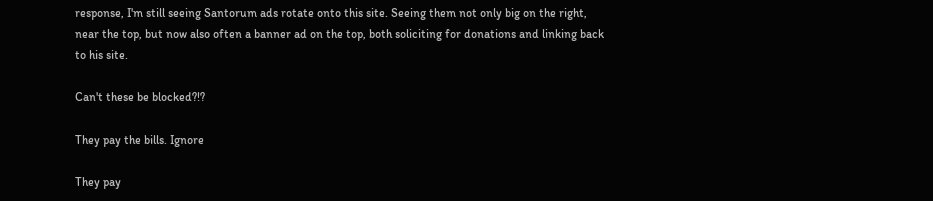response, I'm still seeing Santorum ads rotate onto this site. Seeing them not only big on the right, near the top, but now also often a banner ad on the top, both soliciting for donations and linking back to his site.

Can't these be blocked?!?

They pay the bills. Ignore

They pay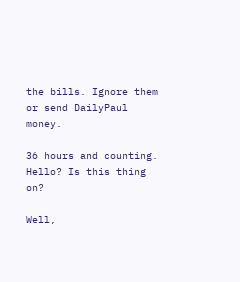the bills. Ignore them or send DailyPaul money.

36 hours and counting. Hello? Is this thing on?

Well,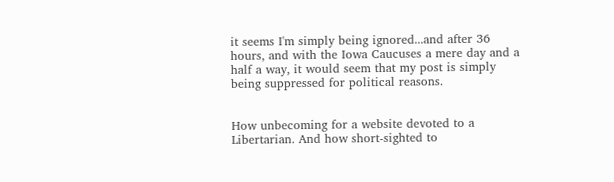it seems I'm simply being ignored...and after 36 hours, and with the Iowa Caucuses a mere day and a half a way, it would seem that my post is simply being suppressed for political reasons.


How unbecoming for a website devoted to a Libertarian. And how short-sighted to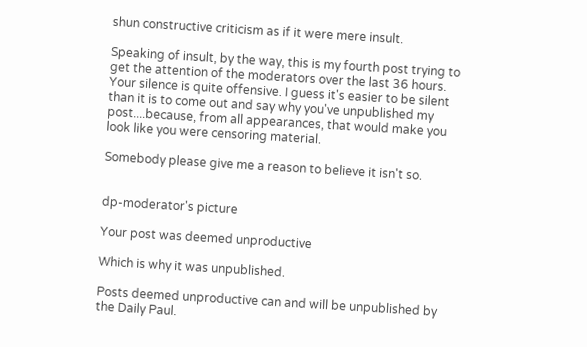shun constructive criticism as if it were mere insult.

Speaking of insult, by the way, this is my fourth post trying to get the attention of the moderators over the last 36 hours. Your silence is quite offensive. I guess it's easier to be silent than it is to come out and say why you've unpublished my post....because, from all appearances, that would make you look like you were censoring material.

Somebody please give me a reason to believe it isn't so.


dp-moderator's picture

Your post was deemed unproductive

Which is why it was unpublished.

Posts deemed unproductive can and will be unpublished by the Daily Paul.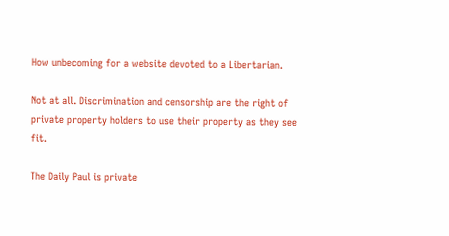How unbecoming for a website devoted to a Libertarian.

Not at all. Discrimination and censorship are the right of private property holders to use their property as they see fit.

The Daily Paul is private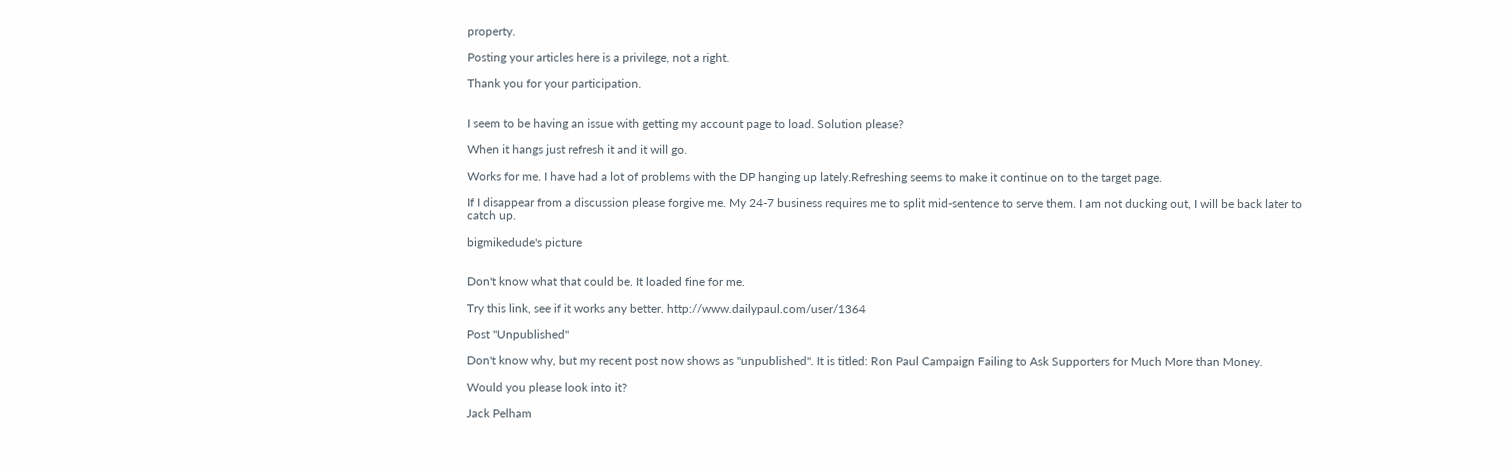property.

Posting your articles here is a privilege, not a right.

Thank you for your participation.


I seem to be having an issue with getting my account page to load. Solution please?

When it hangs just refresh it and it will go.

Works for me. I have had a lot of problems with the DP hanging up lately.Refreshing seems to make it continue on to the target page.

If I disappear from a discussion please forgive me. My 24-7 business requires me to split mid-sentence to serve them. I am not ducking out, I will be back later to catch up.

bigmikedude's picture


Don't know what that could be. It loaded fine for me.

Try this link, see if it works any better. http://www.dailypaul.com/user/1364

Post "Unpublished"

Don't know why, but my recent post now shows as "unpublished". It is titled: Ron Paul Campaign Failing to Ask Supporters for Much More than Money.

Would you please look into it?

Jack Pelham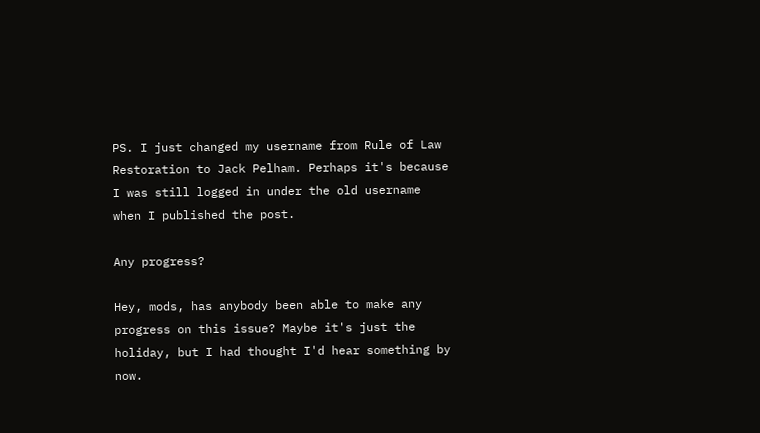PS. I just changed my username from Rule of Law Restoration to Jack Pelham. Perhaps it's because I was still logged in under the old username when I published the post.

Any progress?

Hey, mods, has anybody been able to make any progress on this issue? Maybe it's just the holiday, but I had thought I'd hear something by now.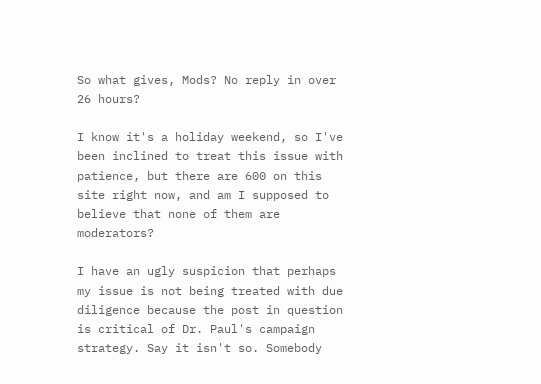So what gives, Mods? No reply in over 26 hours?

I know it's a holiday weekend, so I've been inclined to treat this issue with patience, but there are 600 on this site right now, and am I supposed to believe that none of them are moderators?

I have an ugly suspicion that perhaps my issue is not being treated with due diligence because the post in question is critical of Dr. Paul's campaign strategy. Say it isn't so. Somebody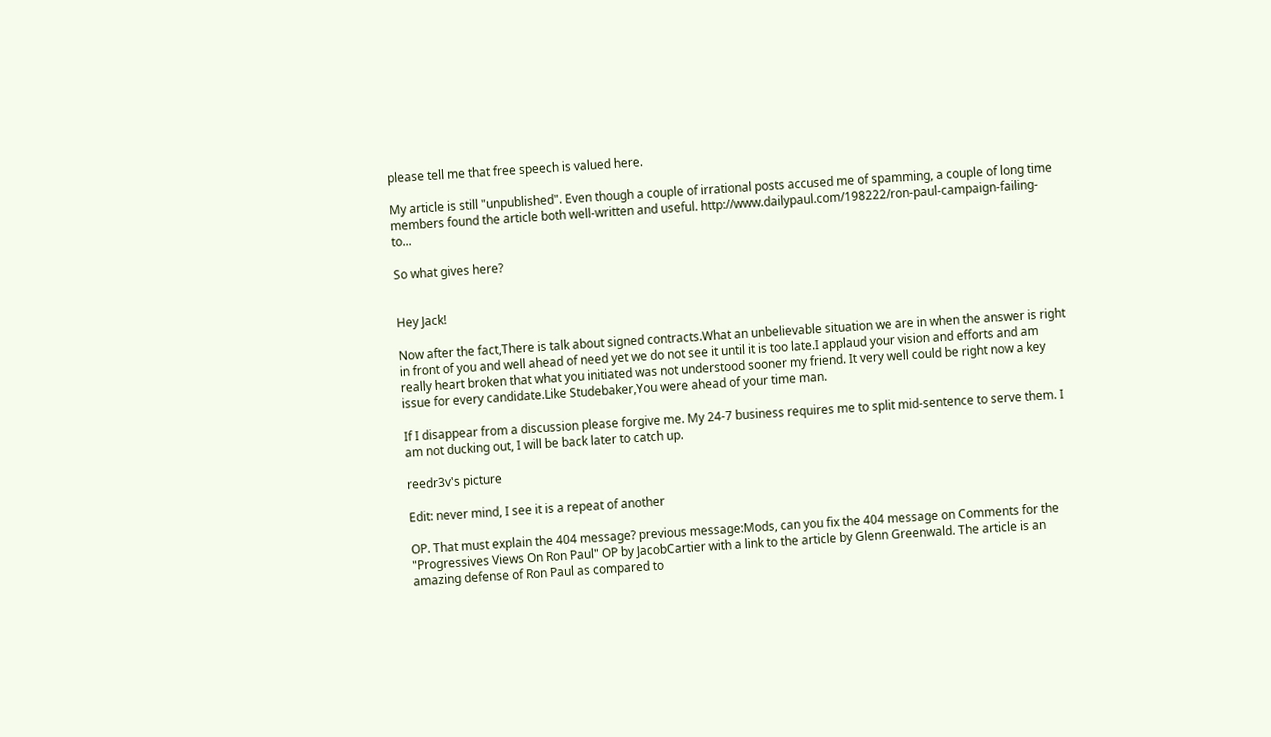please tell me that free speech is valued here.

My article is still "unpublished". Even though a couple of irrational posts accused me of spamming, a couple of long time members found the article both well-written and useful. http://www.dailypaul.com/198222/ron-paul-campaign-failing-to...

So what gives here?


Hey Jack!

Now after the fact,There is talk about signed contracts.What an unbelievable situation we are in when the answer is right in front of you and well ahead of need yet we do not see it until it is too late.I applaud your vision and efforts and am really heart broken that what you initiated was not understood sooner my friend. It very well could be right now a key issue for every candidate.Like Studebaker,You were ahead of your time man.

If I disappear from a discussion please forgive me. My 24-7 business requires me to split mid-sentence to serve them. I am not ducking out, I will be back later to catch up.

reedr3v's picture

Edit: never mind, I see it is a repeat of another

OP. That must explain the 404 message? previous message:Mods, can you fix the 404 message on Comments for the "Progressives Views On Ron Paul" OP by JacobCartier with a link to the article by Glenn Greenwald. The article is an amazing defense of Ron Paul as compared to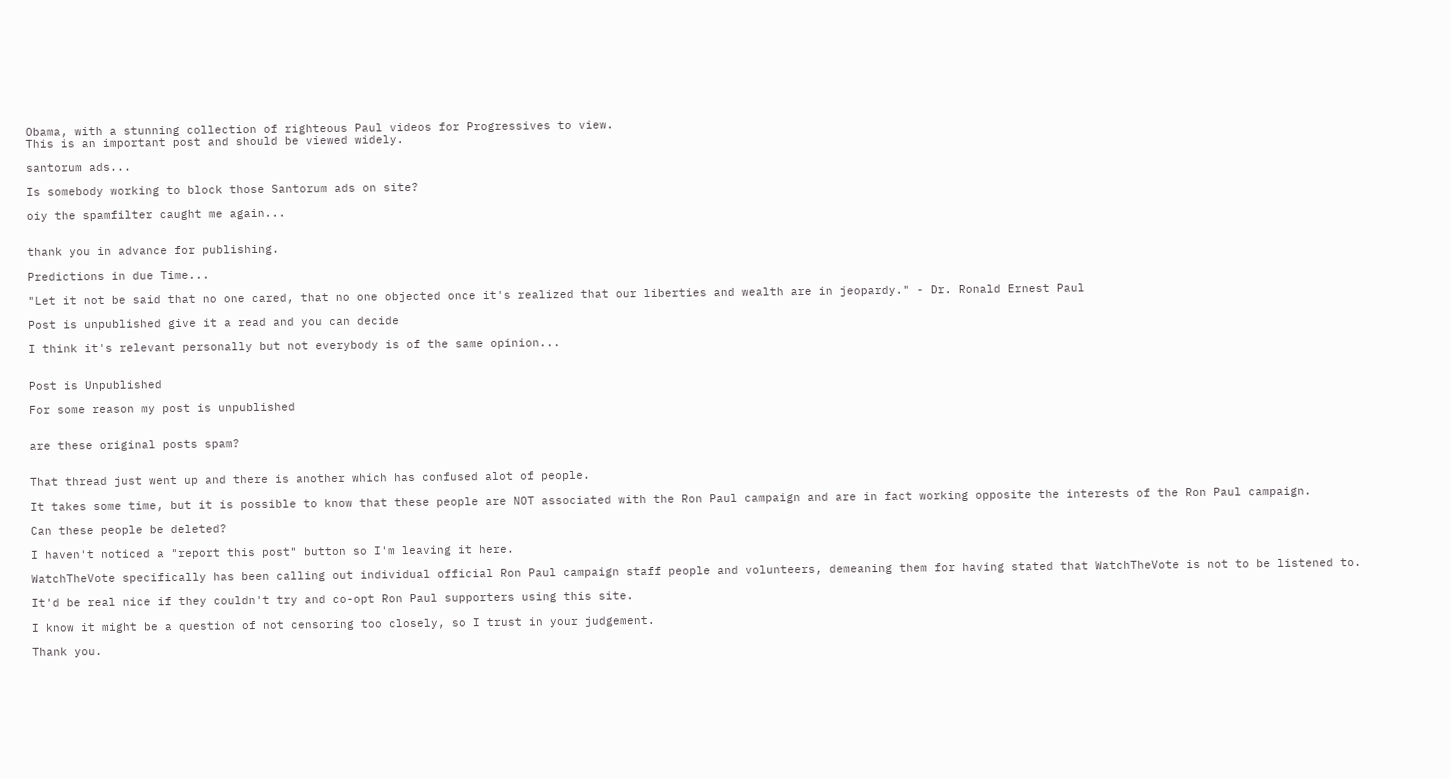Obama, with a stunning collection of righteous Paul videos for Progressives to view.
This is an important post and should be viewed widely.

santorum ads...

Is somebody working to block those Santorum ads on site?

oiy the spamfilter caught me again...


thank you in advance for publishing.

Predictions in due Time...

"Let it not be said that no one cared, that no one objected once it's realized that our liberties and wealth are in jeopardy." - Dr. Ronald Ernest Paul

Post is unpublished give it a read and you can decide

I think it's relevant personally but not everybody is of the same opinion...


Post is Unpublished

For some reason my post is unpublished


are these original posts spam?


That thread just went up and there is another which has confused alot of people.

It takes some time, but it is possible to know that these people are NOT associated with the Ron Paul campaign and are in fact working opposite the interests of the Ron Paul campaign.

Can these people be deleted?

I haven't noticed a "report this post" button so I'm leaving it here.

WatchTheVote specifically has been calling out individual official Ron Paul campaign staff people and volunteers, demeaning them for having stated that WatchTheVote is not to be listened to.

It'd be real nice if they couldn't try and co-opt Ron Paul supporters using this site.

I know it might be a question of not censoring too closely, so I trust in your judgement.

Thank you.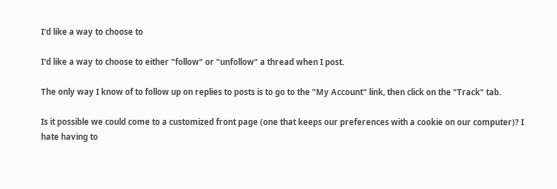I'd like a way to choose to

I'd like a way to choose to either "follow" or "unfollow" a thread when I post.

The only way I know of to follow up on replies to posts is to go to the "My Account" link, then click on the "Track" tab.

Is it possible we could come to a customized front page (one that keeps our preferences with a cookie on our computer)? I hate having to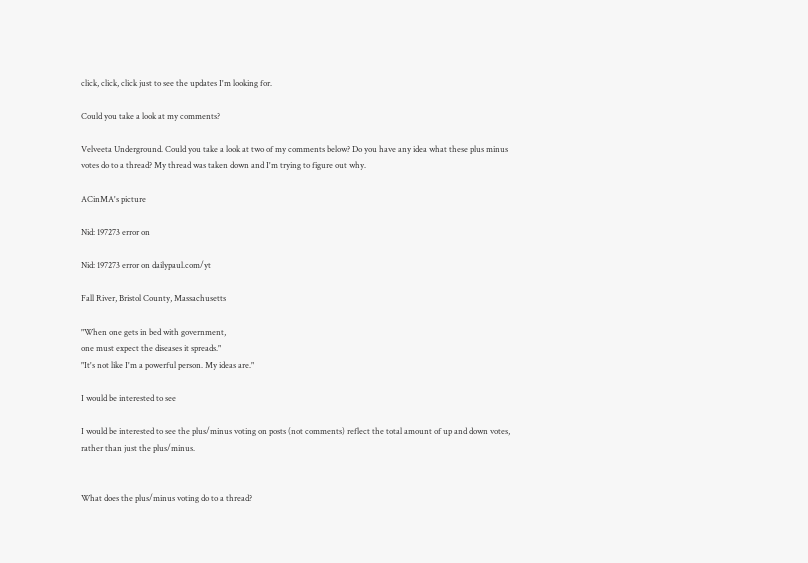click, click, click just to see the updates I'm looking for.

Could you take a look at my comments?

Velveeta Underground. Could you take a look at two of my comments below? Do you have any idea what these plus minus votes do to a thread? My thread was taken down and I'm trying to figure out why.

ACinMA's picture

Nid: 197273 error on

Nid: 197273 error on dailypaul.com/yt

Fall River, Bristol County, Massachusetts

"When one gets in bed with government,
one must expect the diseases it spreads."
"It's not like I'm a powerful person. My ideas are."

I would be interested to see

I would be interested to see the plus/minus voting on posts (not comments) reflect the total amount of up and down votes, rather than just the plus/minus.


What does the plus/minus voting do to a thread?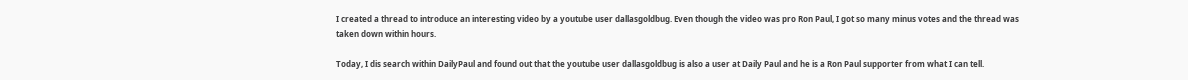I created a thread to introduce an interesting video by a youtube user dallasgoldbug. Even though the video was pro Ron Paul, I got so many minus votes and the thread was taken down within hours.

Today, I dis search within DailyPaul and found out that the youtube user dallasgoldbug is also a user at Daily Paul and he is a Ron Paul supporter from what I can tell.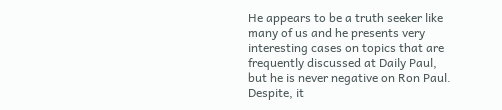He appears to be a truth seeker like many of us and he presents very interesting cases on topics that are frequently discussed at Daily Paul, but he is never negative on Ron Paul. Despite, it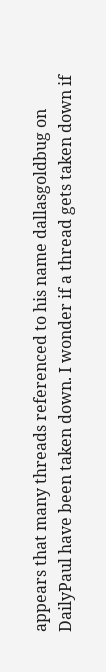appears that many threads referenced to his name dallasgoldbug on DailyPaul have been taken down. I wonder if a thread gets taken down if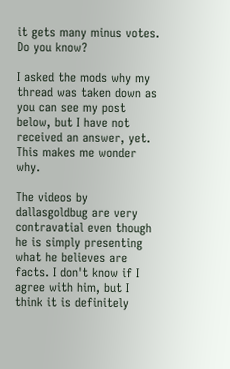it gets many minus votes. Do you know?

I asked the mods why my thread was taken down as you can see my post below, but I have not received an answer, yet. This makes me wonder why.

The videos by dallasgoldbug are very contravatial even though he is simply presenting what he believes are facts. I don't know if I agree with him, but I think it is definitely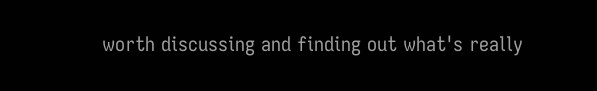worth discussing and finding out what's really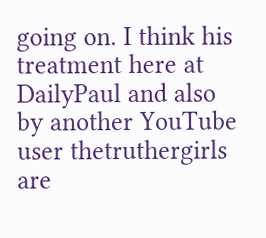going on. I think his treatment here at DailyPaul and also by another YouTube user thetruthergirls are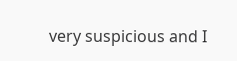very suspicious and I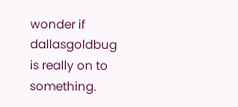wonder if dallasgoldbug is really on to something.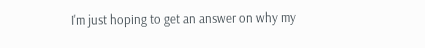I'm just hoping to get an answer on why my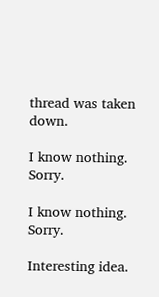thread was taken down.

I know nothing. Sorry.

I know nothing. Sorry.

Interesting idea.